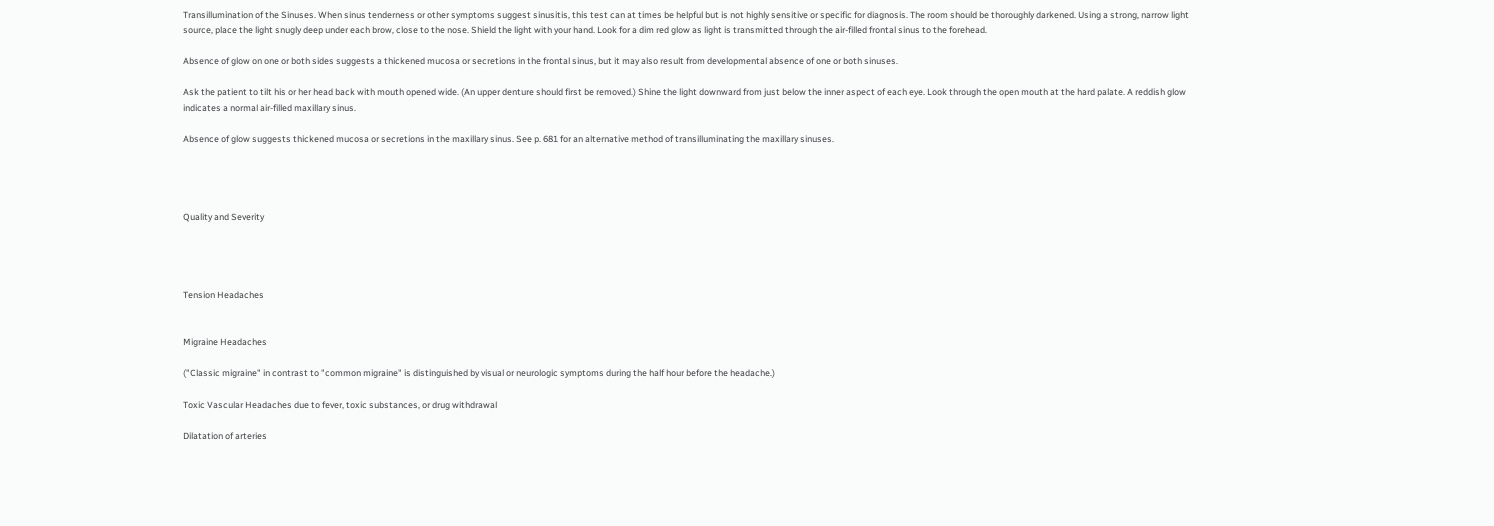Transillumination of the Sinuses. When sinus tenderness or other symptoms suggest sinusitis, this test can at times be helpful but is not highly sensitive or specific for diagnosis. The room should be thoroughly darkened. Using a strong, narrow light source, place the light snugly deep under each brow, close to the nose. Shield the light with your hand. Look for a dim red glow as light is transmitted through the air-filled frontal sinus to the forehead.

Absence of glow on one or both sides suggests a thickened mucosa or secretions in the frontal sinus, but it may also result from developmental absence of one or both sinuses.

Ask the patient to tilt his or her head back with mouth opened wide. (An upper denture should first be removed.) Shine the light downward from just below the inner aspect of each eye. Look through the open mouth at the hard palate. A reddish glow indicates a normal air-filled maxillary sinus.

Absence of glow suggests thickened mucosa or secretions in the maxillary sinus. See p. 681 for an alternative method of transilluminating the maxillary sinuses.




Quality and Severity




Tension Headaches


Migraine Headaches

("Classic migraine" in contrast to "common migraine" is distinguished by visual or neurologic symptoms during the half hour before the headache.)

Toxic Vascular Headaches due to fever, toxic substances, or drug withdrawal

Dilatation of arteries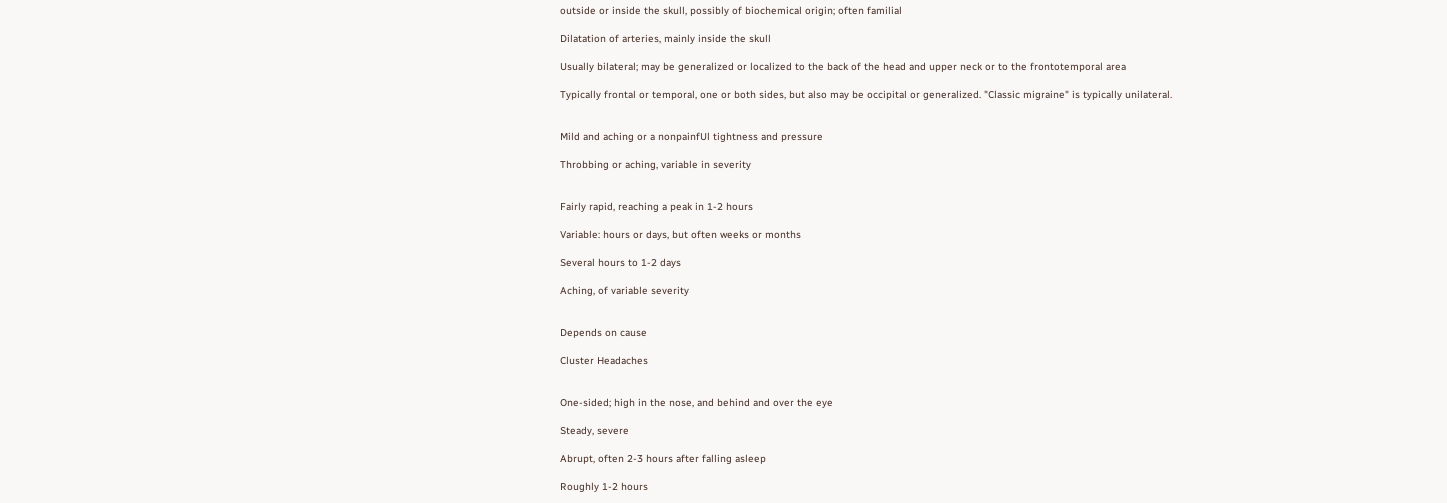outside or inside the skull, possibly of biochemical origin; often familial

Dilatation of arteries, mainly inside the skull

Usually bilateral; may be generalized or localized to the back of the head and upper neck or to the frontotemporal area

Typically frontal or temporal, one or both sides, but also may be occipital or generalized. "Classic migraine" is typically unilateral.


Mild and aching or a nonpainfUl tightness and pressure

Throbbing or aching, variable in severity


Fairly rapid, reaching a peak in 1-2 hours

Variable: hours or days, but often weeks or months

Several hours to 1-2 days

Aching, of variable severity


Depends on cause

Cluster Headaches


One-sided; high in the nose, and behind and over the eye

Steady, severe

Abrupt, often 2-3 hours after falling asleep

Roughly 1-2 hours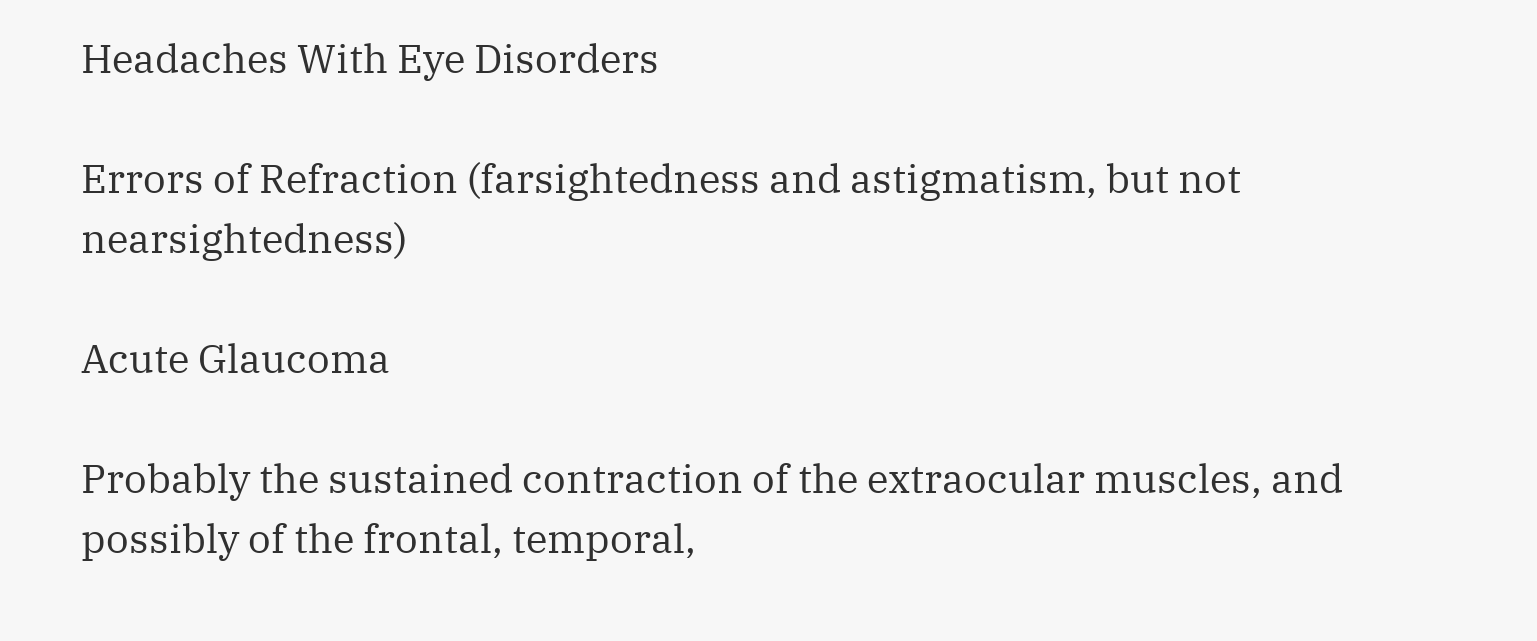Headaches With Eye Disorders

Errors of Refraction (farsightedness and astigmatism, but not nearsightedness)

Acute Glaucoma

Probably the sustained contraction of the extraocular muscles, and possibly of the frontal, temporal,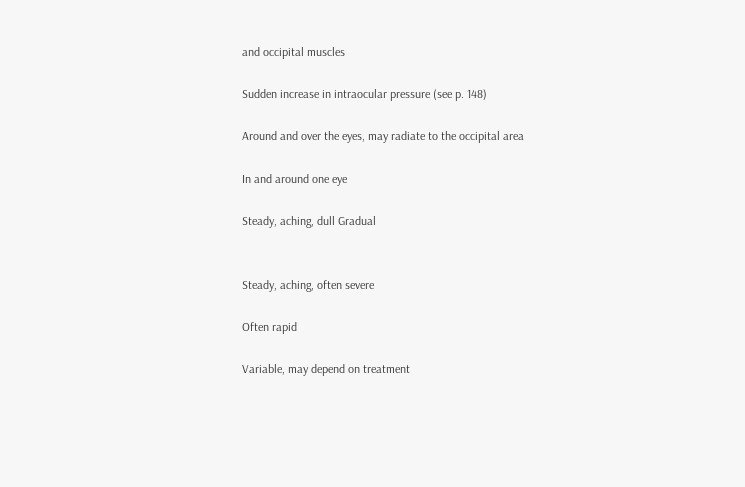and occipital muscles

Sudden increase in intraocular pressure (see p. 148)

Around and over the eyes, may radiate to the occipital area

In and around one eye

Steady, aching, dull Gradual


Steady, aching, often severe

Often rapid

Variable, may depend on treatment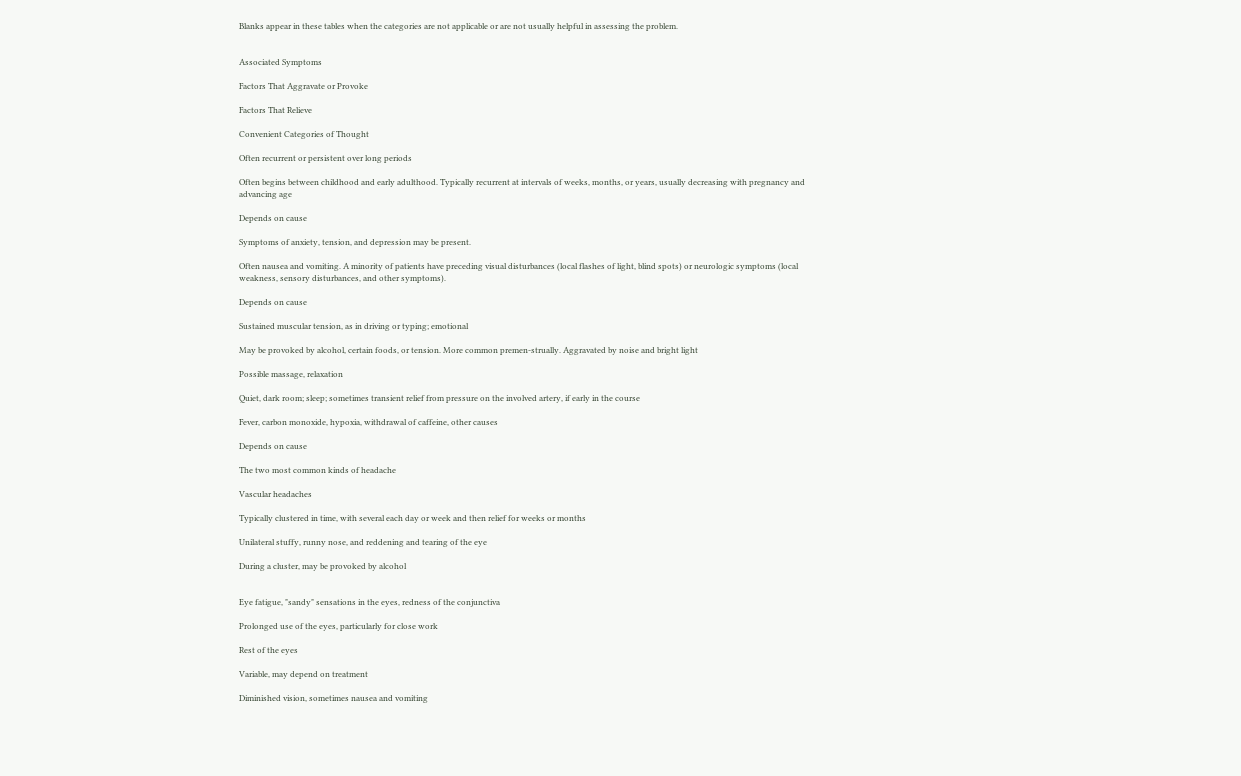Blanks appear in these tables when the categories are not applicable or are not usually helpful in assessing the problem.


Associated Symptoms

Factors That Aggravate or Provoke

Factors That Relieve

Convenient Categories of Thought

Often recurrent or persistent over long periods

Often begins between childhood and early adulthood. Typically recurrent at intervals of weeks, months, or years, usually decreasing with pregnancy and advancing age

Depends on cause

Symptoms of anxiety, tension, and depression may be present.

Often nausea and vomiting. A minority of patients have preceding visual disturbances (local flashes of light, blind spots) or neurologic symptoms (local weakness, sensory disturbances, and other symptoms).

Depends on cause

Sustained muscular tension, as in driving or typing; emotional

May be provoked by alcohol, certain foods, or tension. More common premen-strually. Aggravated by noise and bright light

Possible massage, relaxation

Quiet, dark room; sleep; sometimes transient relief from pressure on the involved artery, if early in the course

Fever, carbon monoxide, hypoxia, withdrawal of caffeine, other causes

Depends on cause

The two most common kinds of headache

Vascular headaches

Typically clustered in time, with several each day or week and then relief for weeks or months

Unilateral stuffy, runny nose, and reddening and tearing of the eye

During a cluster, may be provoked by alcohol


Eye fatigue, "sandy" sensations in the eyes, redness of the conjunctiva

Prolonged use of the eyes, particularly for close work

Rest of the eyes

Variable, may depend on treatment

Diminished vision, sometimes nausea and vomiting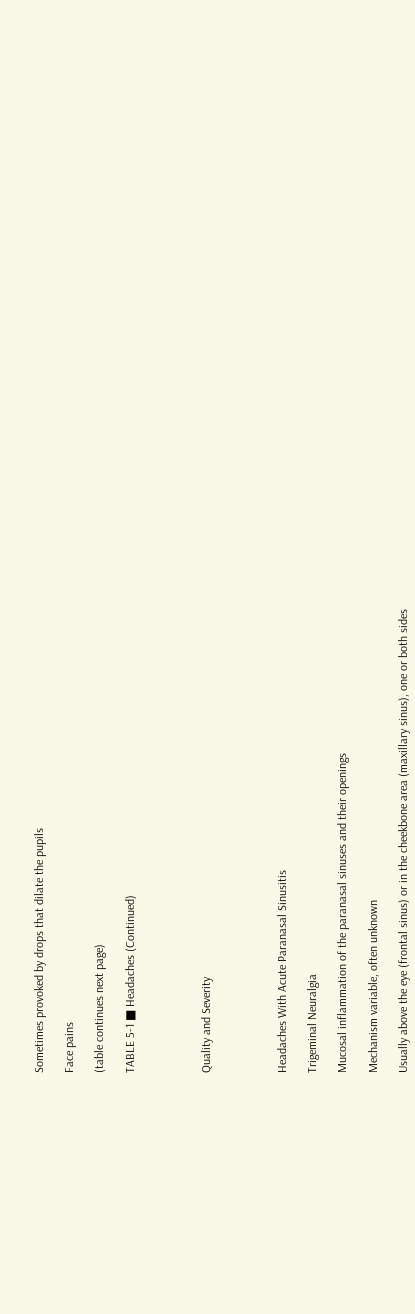Sometimes provoked by drops that dilate the pupils

Face pains

(table continues next page)

TABLE 5-1 ■ Headaches (Continued)




Quality and Severity




Headaches With Acute Paranasal Sinusitis

Trigeminal Neuralgia

Mucosal inflammation of the paranasal sinuses and their openings

Mechanism variable, often unknown

Usually above the eye (frontal sinus) or in the cheekbone area (maxillary sinus), one or both sides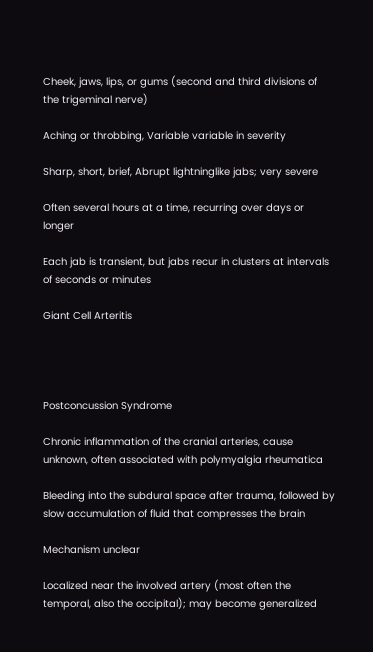Cheek, jaws, lips, or gums (second and third divisions of the trigeminal nerve)

Aching or throbbing, Variable variable in severity

Sharp, short, brief, Abrupt lightninglike jabs; very severe

Often several hours at a time, recurring over days or longer

Each jab is transient, but jabs recur in clusters at intervals of seconds or minutes

Giant Cell Arteritis




Postconcussion Syndrome

Chronic inflammation of the cranial arteries, cause unknown, often associated with polymyalgia rheumatica

Bleeding into the subdural space after trauma, followed by slow accumulation of fluid that compresses the brain

Mechanism unclear

Localized near the involved artery (most often the temporal, also the occipital); may become generalized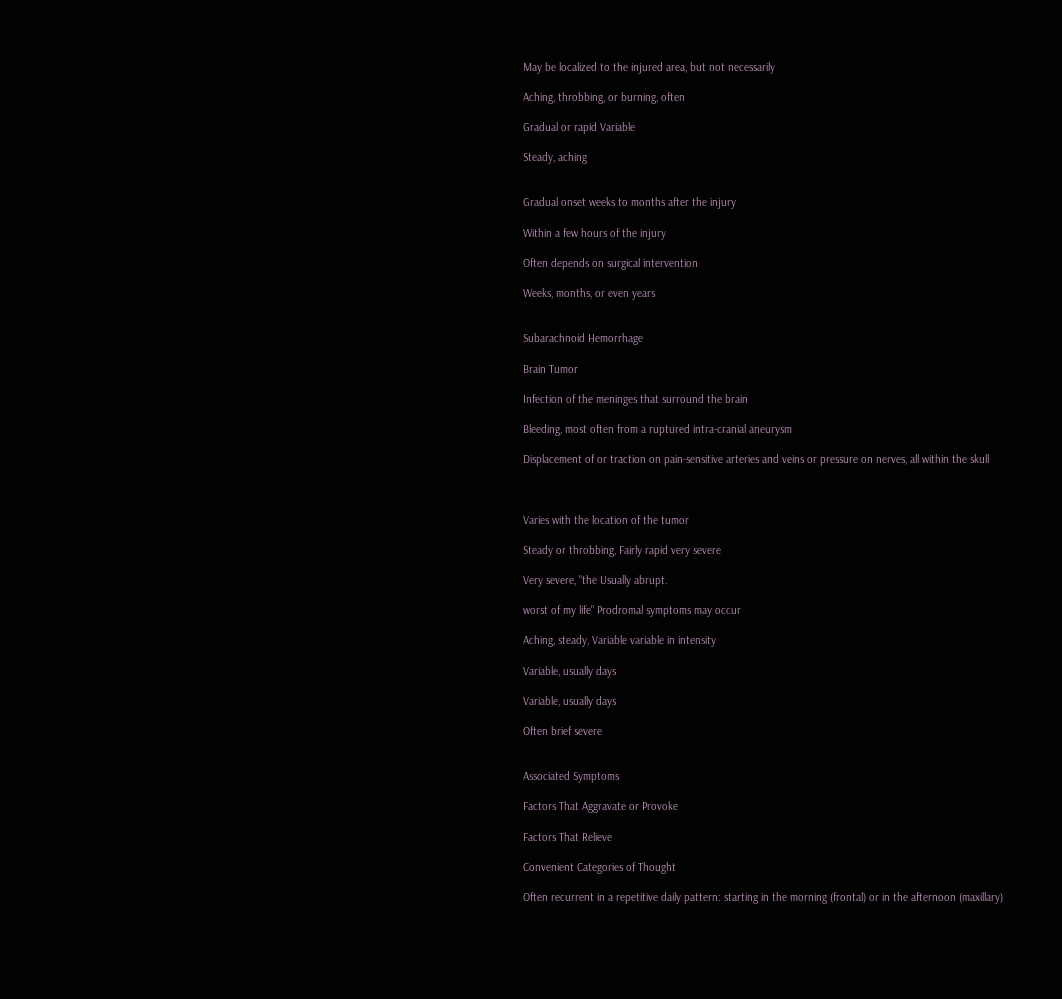May be localized to the injured area, but not necessarily

Aching, throbbing, or burning, often

Gradual or rapid Variable

Steady, aching


Gradual onset weeks to months after the injury

Within a few hours of the injury

Often depends on surgical intervention

Weeks, months, or even years


Subarachnoid Hemorrhage

Brain Tumor

Infection of the meninges that surround the brain

Bleeding, most often from a ruptured intra-cranial aneurysm

Displacement of or traction on pain-sensitive arteries and veins or pressure on nerves, all within the skull



Varies with the location of the tumor

Steady or throbbing, Fairly rapid very severe

Very severe, "the Usually abrupt.

worst of my life" Prodromal symptoms may occur

Aching, steady, Variable variable in intensity

Variable, usually days

Variable, usually days

Often brief severe


Associated Symptoms

Factors That Aggravate or Provoke

Factors That Relieve

Convenient Categories of Thought

Often recurrent in a repetitive daily pattern: starting in the morning (frontal) or in the afternoon (maxillary)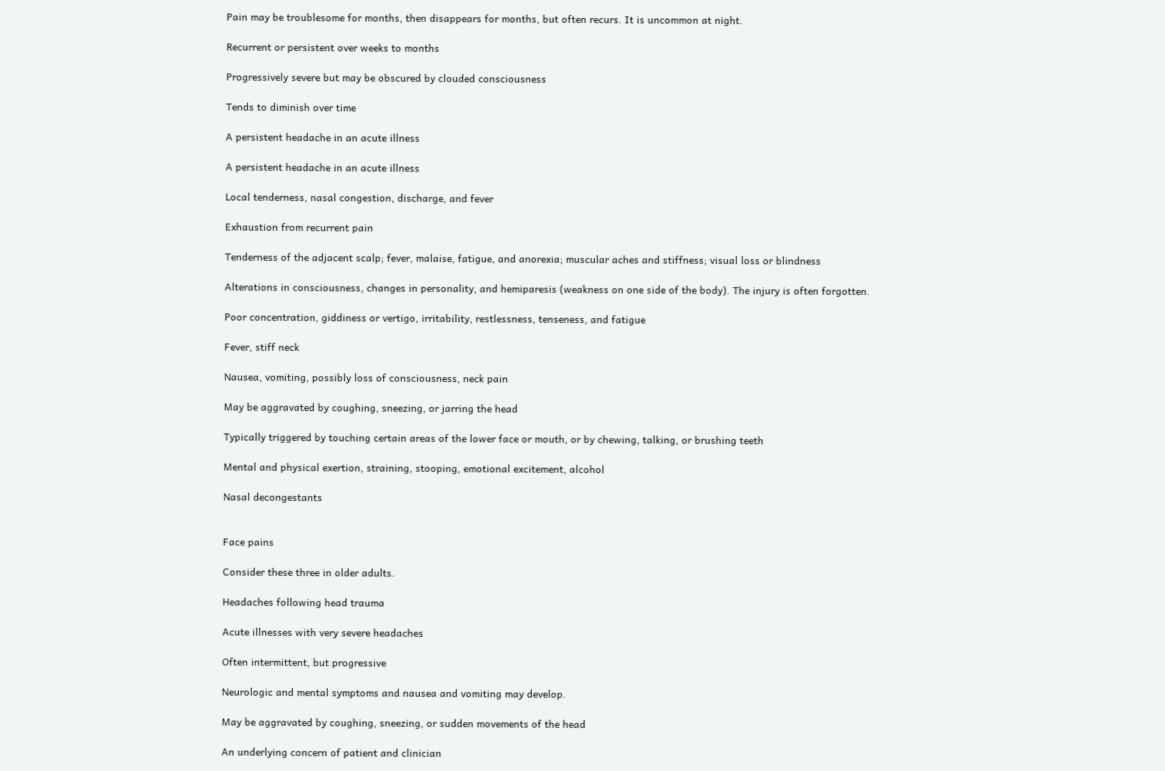Pain may be troublesome for months, then disappears for months, but often recurs. It is uncommon at night.

Recurrent or persistent over weeks to months

Progressively severe but may be obscured by clouded consciousness

Tends to diminish over time

A persistent headache in an acute illness

A persistent headache in an acute illness

Local tenderness, nasal congestion, discharge, and fever

Exhaustion from recurrent pain

Tenderness of the adjacent scalp; fever, malaise, fatigue, and anorexia; muscular aches and stiffness; visual loss or blindness

Alterations in consciousness, changes in personality, and hemiparesis (weakness on one side of the body). The injury is often forgotten.

Poor concentration, giddiness or vertigo, irritability, restlessness, tenseness, and fatigue

Fever, stiff neck

Nausea, vomiting, possibly loss of consciousness, neck pain

May be aggravated by coughing, sneezing, or jarring the head

Typically triggered by touching certain areas of the lower face or mouth, or by chewing, talking, or brushing teeth

Mental and physical exertion, straining, stooping, emotional excitement, alcohol

Nasal decongestants


Face pains

Consider these three in older adults.

Headaches following head trauma

Acute illnesses with very severe headaches

Often intermittent, but progressive

Neurologic and mental symptoms and nausea and vomiting may develop.

May be aggravated by coughing, sneezing, or sudden movements of the head

An underlying concern of patient and clinician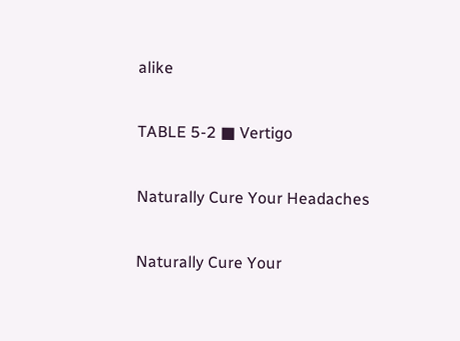alike

TABLE 5-2 ■ Vertigo

Naturally Cure Your Headaches

Naturally Cure Your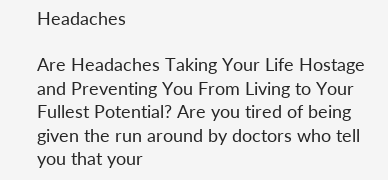Headaches

Are Headaches Taking Your Life Hostage and Preventing You From Living to Your Fullest Potential? Are you tired of being given the run around by doctors who tell you that your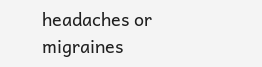headaches or migraines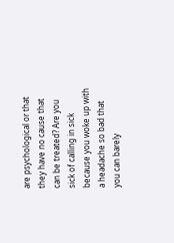are psychological or that they have no cause that can be treated? Are you sick of calling in sick because you woke up with a headache so bad that you can barely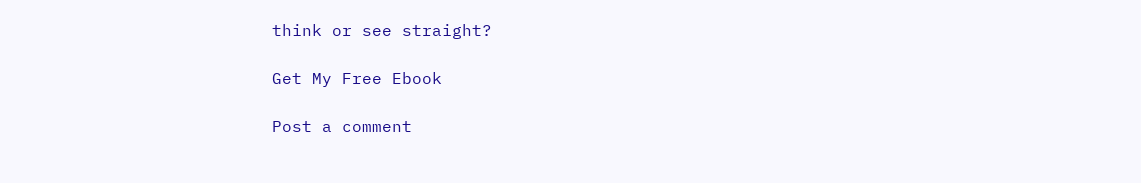think or see straight?

Get My Free Ebook

Post a comment